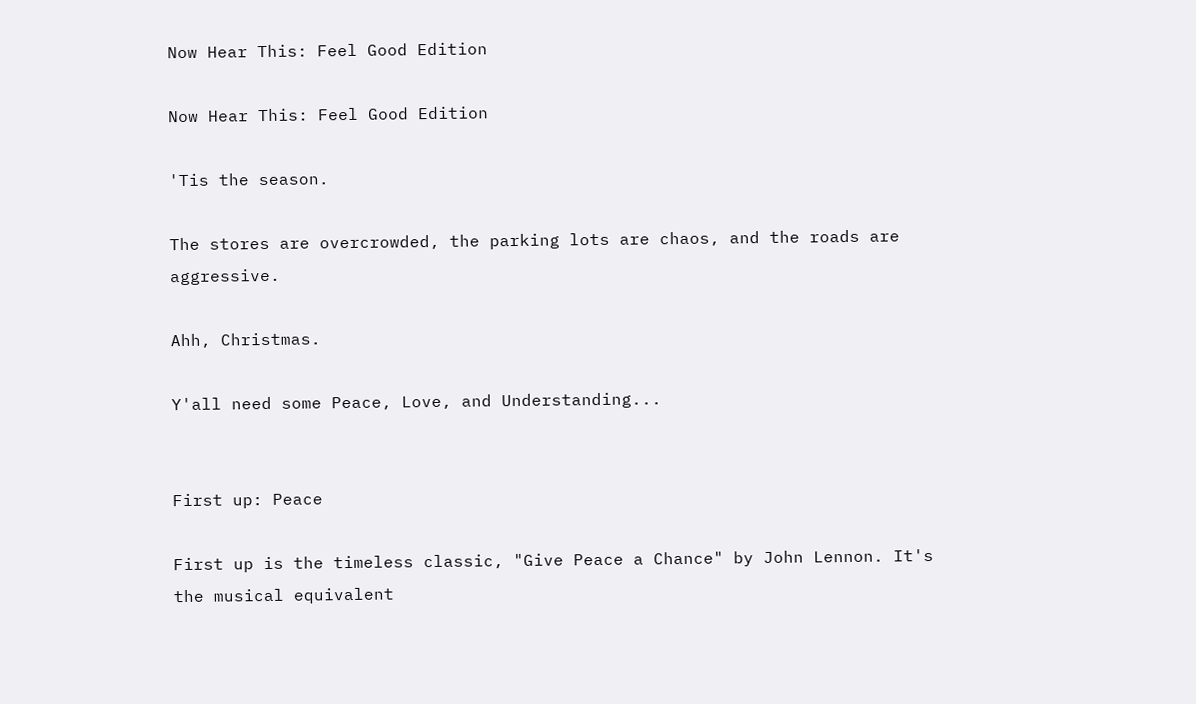Now Hear This: Feel Good Edition

Now Hear This: Feel Good Edition

'Tis the season.

The stores are overcrowded, the parking lots are chaos, and the roads are aggressive.

Ahh, Christmas.

Y'all need some Peace, Love, and Understanding...


First up: Peace

First up is the timeless classic, "Give Peace a Chance" by John Lennon. It's the musical equivalent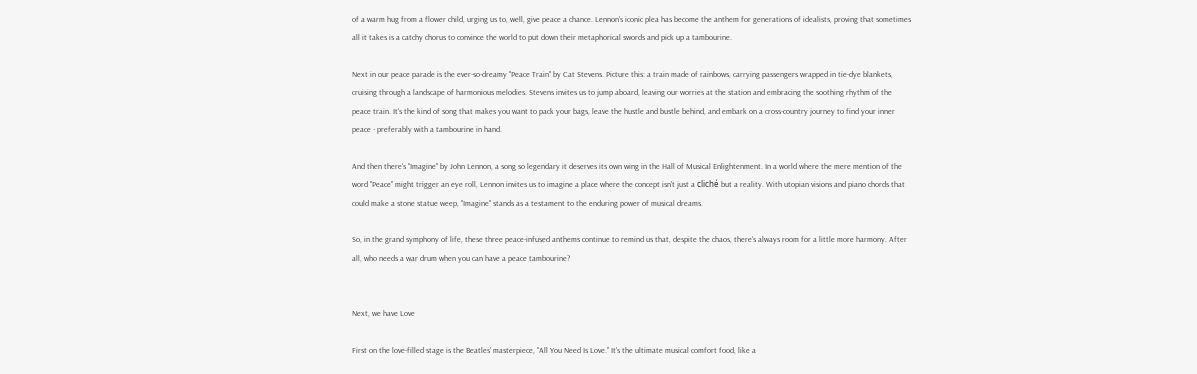of a warm hug from a flower child, urging us to, well, give peace a chance. Lennon's iconic plea has become the anthem for generations of idealists, proving that sometimes all it takes is a catchy chorus to convince the world to put down their metaphorical swords and pick up a tambourine.

Next in our peace parade is the ever-so-dreamy "Peace Train" by Cat Stevens. Picture this: a train made of rainbows, carrying passengers wrapped in tie-dye blankets, cruising through a landscape of harmonious melodies. Stevens invites us to jump aboard, leaving our worries at the station and embracing the soothing rhythm of the peace train. It's the kind of song that makes you want to pack your bags, leave the hustle and bustle behind, and embark on a cross-country journey to find your inner peace - preferably with a tambourine in hand.

And then there's "Imagine" by John Lennon, a song so legendary it deserves its own wing in the Hall of Musical Enlightenment. In a world where the mere mention of the word "Peace" might trigger an eye roll, Lennon invites us to imagine a place where the concept isn't just a cliché but a reality. With utopian visions and piano chords that could make a stone statue weep, "Imagine" stands as a testament to the enduring power of musical dreams.

So, in the grand symphony of life, these three peace-infused anthems continue to remind us that, despite the chaos, there's always room for a little more harmony. After all, who needs a war drum when you can have a peace tambourine?


Next, we have Love

First on the love-filled stage is the Beatles' masterpiece, "All You Need Is Love." It's the ultimate musical comfort food, like a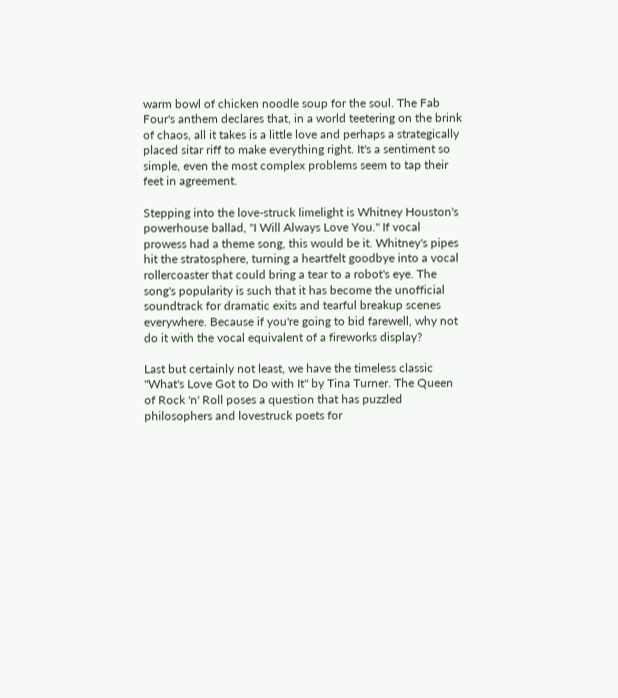warm bowl of chicken noodle soup for the soul. The Fab Four's anthem declares that, in a world teetering on the brink of chaos, all it takes is a little love and perhaps a strategically placed sitar riff to make everything right. It's a sentiment so simple, even the most complex problems seem to tap their feet in agreement.

Stepping into the love-struck limelight is Whitney Houston's powerhouse ballad, "I Will Always Love You." If vocal prowess had a theme song, this would be it. Whitney's pipes hit the stratosphere, turning a heartfelt goodbye into a vocal rollercoaster that could bring a tear to a robot's eye. The song's popularity is such that it has become the unofficial soundtrack for dramatic exits and tearful breakup scenes everywhere. Because if you're going to bid farewell, why not do it with the vocal equivalent of a fireworks display?

Last but certainly not least, we have the timeless classic "What's Love Got to Do with It" by Tina Turner. The Queen of Rock 'n' Roll poses a question that has puzzled philosophers and lovestruck poets for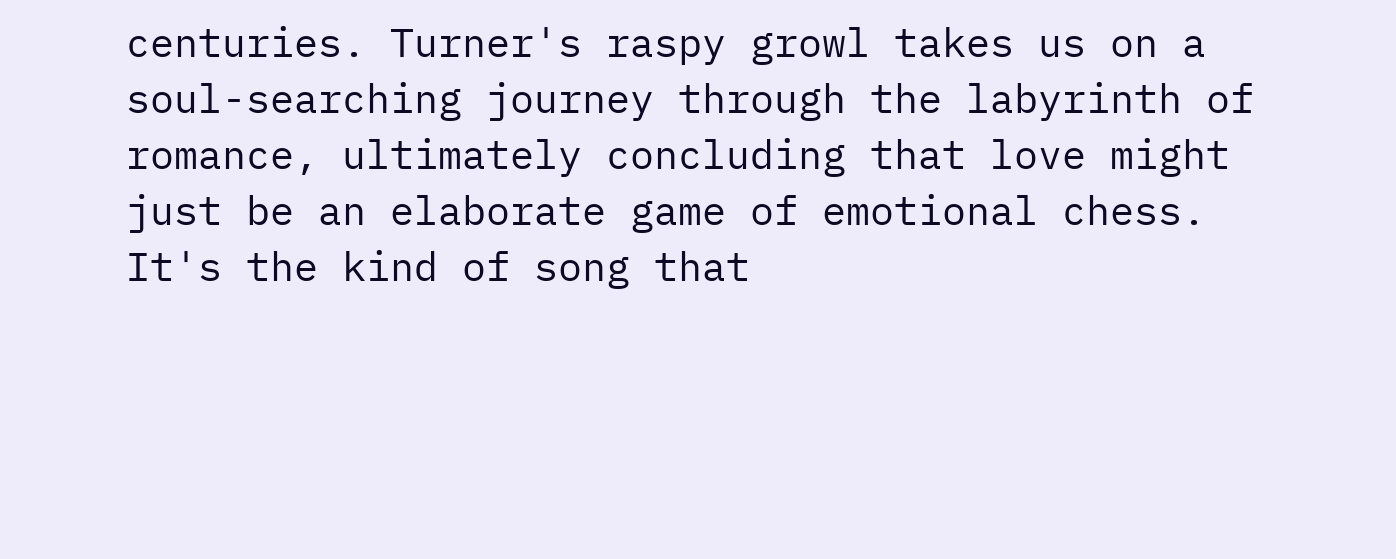centuries. Turner's raspy growl takes us on a soul-searching journey through the labyrinth of romance, ultimately concluding that love might just be an elaborate game of emotional chess. It's the kind of song that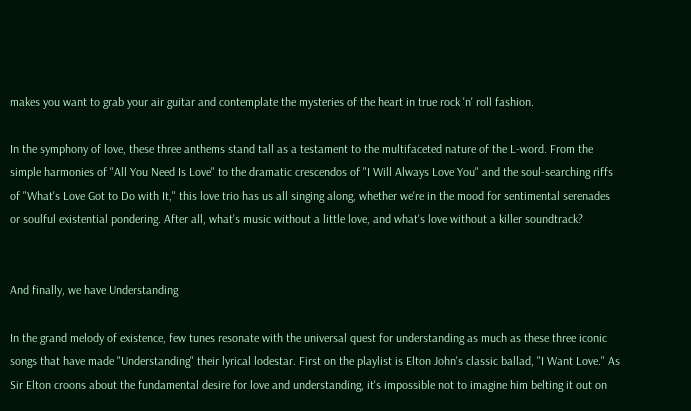makes you want to grab your air guitar and contemplate the mysteries of the heart in true rock 'n' roll fashion.

In the symphony of love, these three anthems stand tall as a testament to the multifaceted nature of the L-word. From the simple harmonies of "All You Need Is Love" to the dramatic crescendos of "I Will Always Love You" and the soul-searching riffs of "What's Love Got to Do with It," this love trio has us all singing along, whether we're in the mood for sentimental serenades or soulful existential pondering. After all, what's music without a little love, and what's love without a killer soundtrack?


And finally, we have Understanding

In the grand melody of existence, few tunes resonate with the universal quest for understanding as much as these three iconic songs that have made "Understanding" their lyrical lodestar. First on the playlist is Elton John's classic ballad, "I Want Love." As Sir Elton croons about the fundamental desire for love and understanding, it's impossible not to imagine him belting it out on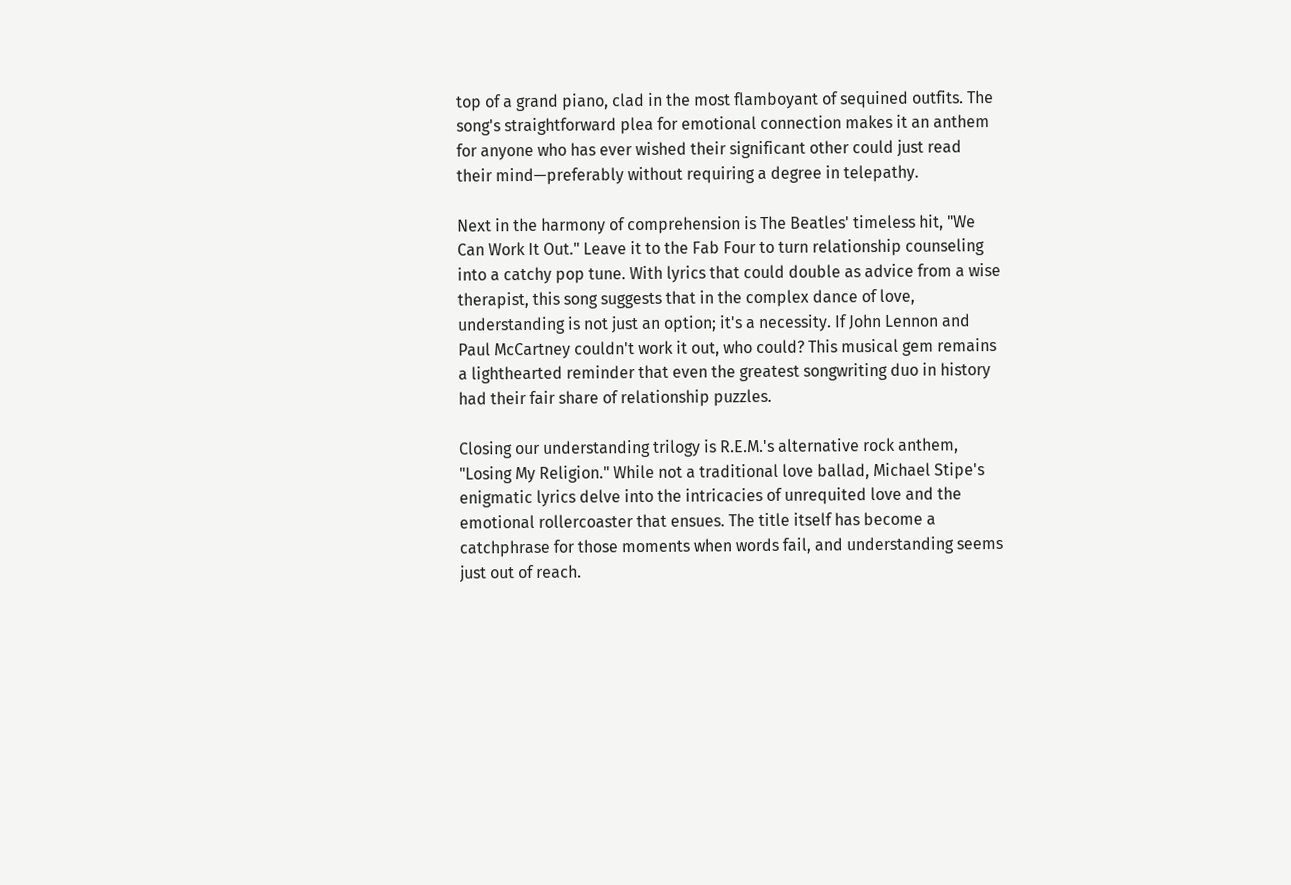top of a grand piano, clad in the most flamboyant of sequined outfits. The song's straightforward plea for emotional connection makes it an anthem for anyone who has ever wished their significant other could just read their mind—preferably without requiring a degree in telepathy.

Next in the harmony of comprehension is The Beatles' timeless hit, "We Can Work It Out." Leave it to the Fab Four to turn relationship counseling into a catchy pop tune. With lyrics that could double as advice from a wise therapist, this song suggests that in the complex dance of love, understanding is not just an option; it's a necessity. If John Lennon and Paul McCartney couldn't work it out, who could? This musical gem remains a lighthearted reminder that even the greatest songwriting duo in history had their fair share of relationship puzzles.

Closing our understanding trilogy is R.E.M.'s alternative rock anthem, "Losing My Religion." While not a traditional love ballad, Michael Stipe's enigmatic lyrics delve into the intricacies of unrequited love and the emotional rollercoaster that ensues. The title itself has become a catchphrase for those moments when words fail, and understanding seems just out of reach.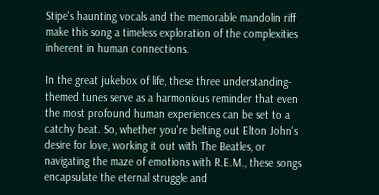Stipe's haunting vocals and the memorable mandolin riff make this song a timeless exploration of the complexities inherent in human connections.

In the great jukebox of life, these three understanding-themed tunes serve as a harmonious reminder that even the most profound human experiences can be set to a catchy beat. So, whether you're belting out Elton John's desire for love, working it out with The Beatles, or navigating the maze of emotions with R.E.M., these songs encapsulate the eternal struggle and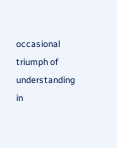occasional triumph of understanding in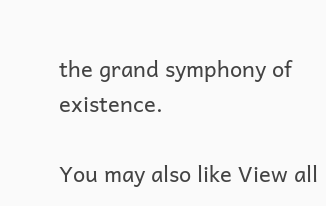the grand symphony of existence.

You may also like View all